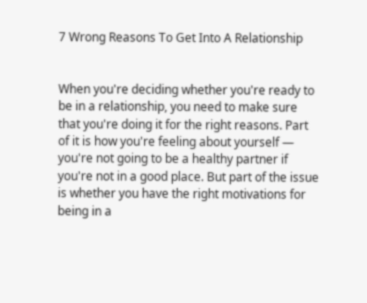7 Wrong Reasons To Get Into A Relationship


When you're deciding whether you're ready to be in a relationship, you need to make sure that you're doing it for the right reasons. Part of it is how you're feeling about yourself — you're not going to be a healthy partner if you're not in a good place. But part of the issue is whether you have the right motivations for being in a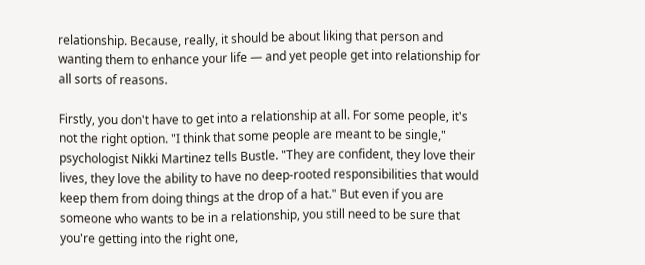relationship. Because, really, it should be about liking that person and wanting them to enhance your life — and yet people get into relationship for all sorts of reasons.

Firstly, you don't have to get into a relationship at all. For some people, it's not the right option. "I think that some people are meant to be single," psychologist Nikki Martinez tells Bustle. "They are confident, they love their lives, they love the ability to have no deep-rooted responsibilities that would keep them from doing things at the drop of a hat." But even if you are someone who wants to be in a relationship, you still need to be sure that you're getting into the right one,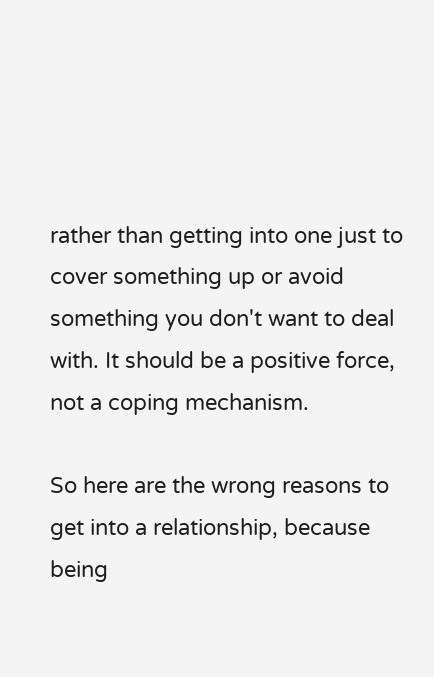rather than getting into one just to cover something up or avoid something you don't want to deal with. It should be a positive force, not a coping mechanism.

So here are the wrong reasons to get into a relationship, because being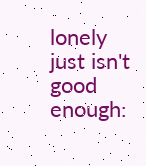lonely just isn't good enough: